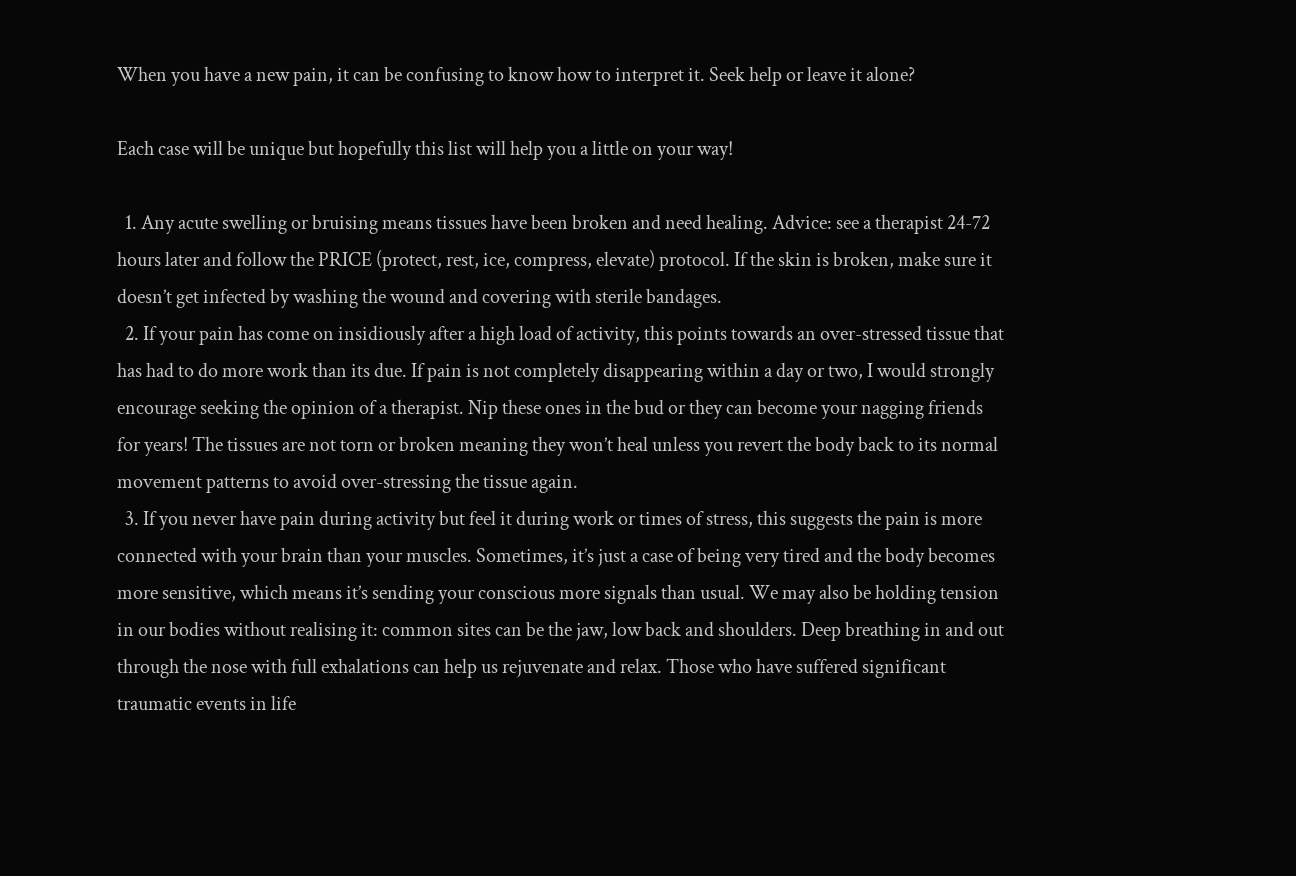When you have a new pain, it can be confusing to know how to interpret it. Seek help or leave it alone?

Each case will be unique but hopefully this list will help you a little on your way!

  1. Any acute swelling or bruising means tissues have been broken and need healing. Advice: see a therapist 24-72 hours later and follow the PRICE (protect, rest, ice, compress, elevate) protocol. If the skin is broken, make sure it doesn’t get infected by washing the wound and covering with sterile bandages.
  2. If your pain has come on insidiously after a high load of activity, this points towards an over-stressed tissue that has had to do more work than its due. If pain is not completely disappearing within a day or two, I would strongly encourage seeking the opinion of a therapist. Nip these ones in the bud or they can become your nagging friends for years! The tissues are not torn or broken meaning they won’t heal unless you revert the body back to its normal movement patterns to avoid over-stressing the tissue again.
  3. If you never have pain during activity but feel it during work or times of stress, this suggests the pain is more connected with your brain than your muscles. Sometimes, it’s just a case of being very tired and the body becomes more sensitive, which means it’s sending your conscious more signals than usual. We may also be holding tension in our bodies without realising it: common sites can be the jaw, low back and shoulders. Deep breathing in and out through the nose with full exhalations can help us rejuvenate and relax. Those who have suffered significant traumatic events in life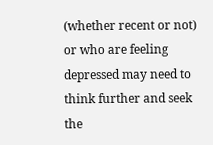(whether recent or not) or who are feeling depressed may need to think further and seek the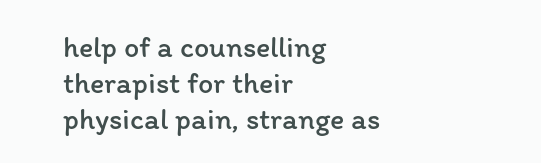help of a counselling therapist for their physical pain, strange as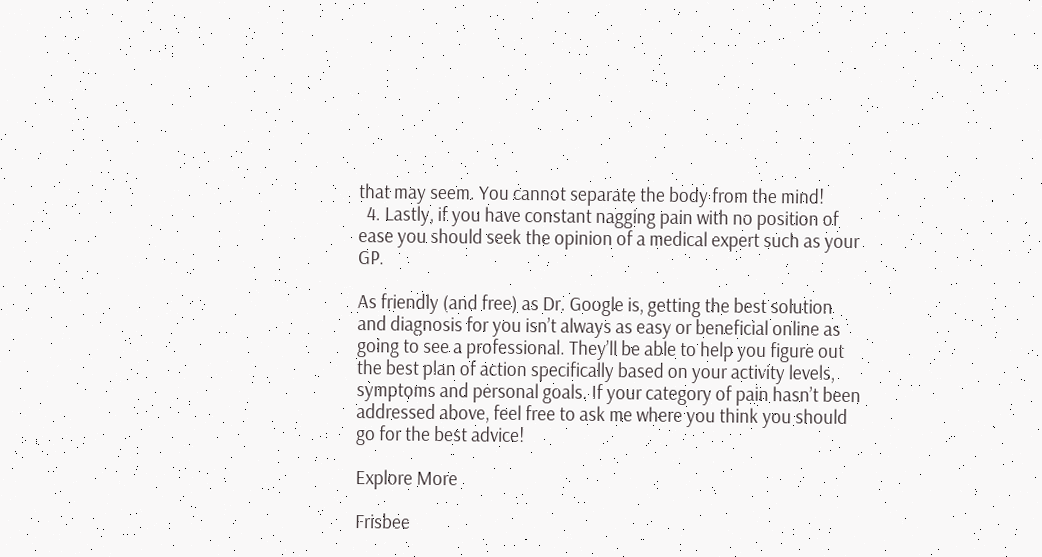that may seem. You cannot separate the body from the mind!
  4. Lastly, if you have constant nagging pain with no position of ease you should seek the opinion of a medical expert such as your GP.

As friendly (and free) as Dr. Google is, getting the best solution and diagnosis for you isn’t always as easy or beneficial online as going to see a professional. They’ll be able to help you figure out the best plan of action specifically based on your activity levels, symptoms and personal goals. If your category of pain hasn’t been addressed above, feel free to ask me where you think you should go for the best advice!

Explore More

Frisbee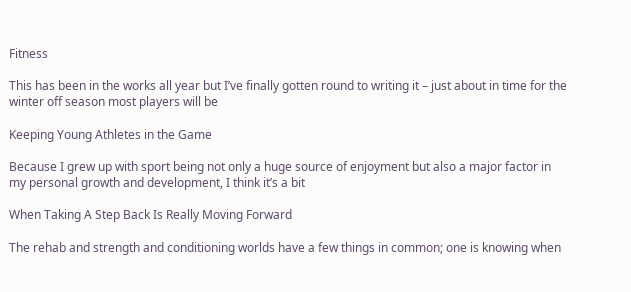Fitness

This has been in the works all year but I’ve finally gotten round to writing it – just about in time for the winter off season most players will be

Keeping Young Athletes in the Game

Because I grew up with sport being not only a huge source of enjoyment but also a major factor in my personal growth and development, I think it’s a bit

When Taking A Step Back Is Really Moving Forward

The rehab and strength and conditioning worlds have a few things in common; one is knowing when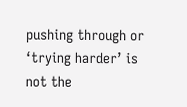pushing through or ‘trying harder’ is not the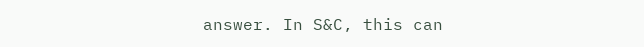answer. In S&C, this can